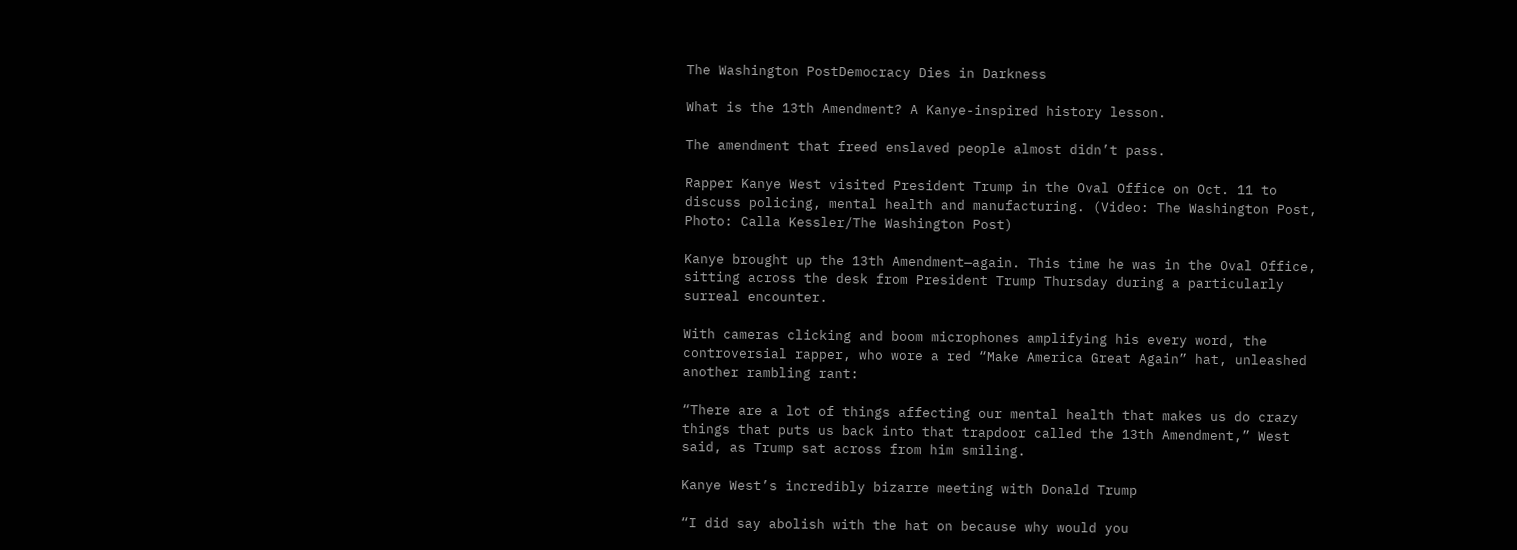The Washington PostDemocracy Dies in Darkness

What is the 13th Amendment? A Kanye-inspired history lesson.

The amendment that freed enslaved people almost didn’t pass.

Rapper Kanye West visited President Trump in the Oval Office on Oct. 11 to discuss policing, mental health and manufacturing. (Video: The Washington Post, Photo: Calla Kessler/The Washington Post)

Kanye brought up the 13th Amendment—again. This time he was in the Oval Office, sitting across the desk from President Trump Thursday during a particularly surreal encounter.

With cameras clicking and boom microphones amplifying his every word, the controversial rapper, who wore a red “Make America Great Again” hat, unleashed another rambling rant:

“There are a lot of things affecting our mental health that makes us do crazy things that puts us back into that trapdoor called the 13th Amendment,” West said, as Trump sat across from him smiling.

Kanye West’s incredibly bizarre meeting with Donald Trump

“I did say abolish with the hat on because why would you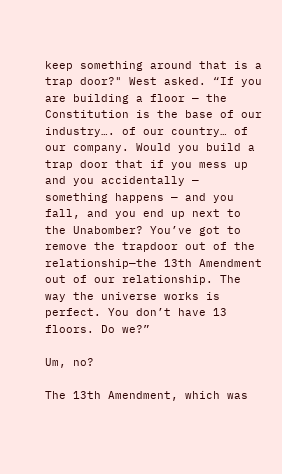keep something around that is a trap door?" West asked. “If you are building a floor — the Constitution is the base of our industry…. of our country… of our company. Would you build a trap door that if you mess up and you accidentally — something happens — and you fall, and you end up next to the Unabomber? You’ve got to remove the trapdoor out of the relationship—the 13th Amendment out of our relationship. The way the universe works is perfect. You don’t have 13 floors. Do we?”

Um, no?

The 13th Amendment, which was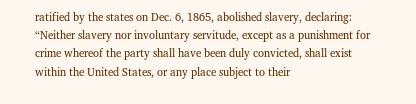ratified by the states on Dec. 6, 1865, abolished slavery, declaring: “Neither slavery nor involuntary servitude, except as a punishment for crime whereof the party shall have been duly convicted, shall exist within the United States, or any place subject to their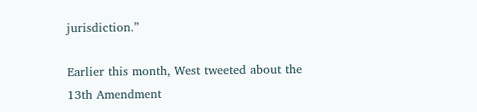jurisdiction.”

Earlier this month, West tweeted about the 13th Amendment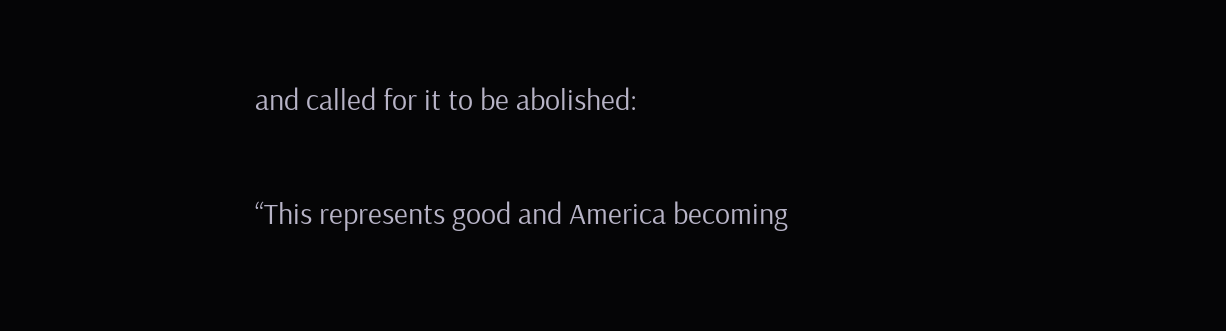and called for it to be abolished:

“This represents good and America becoming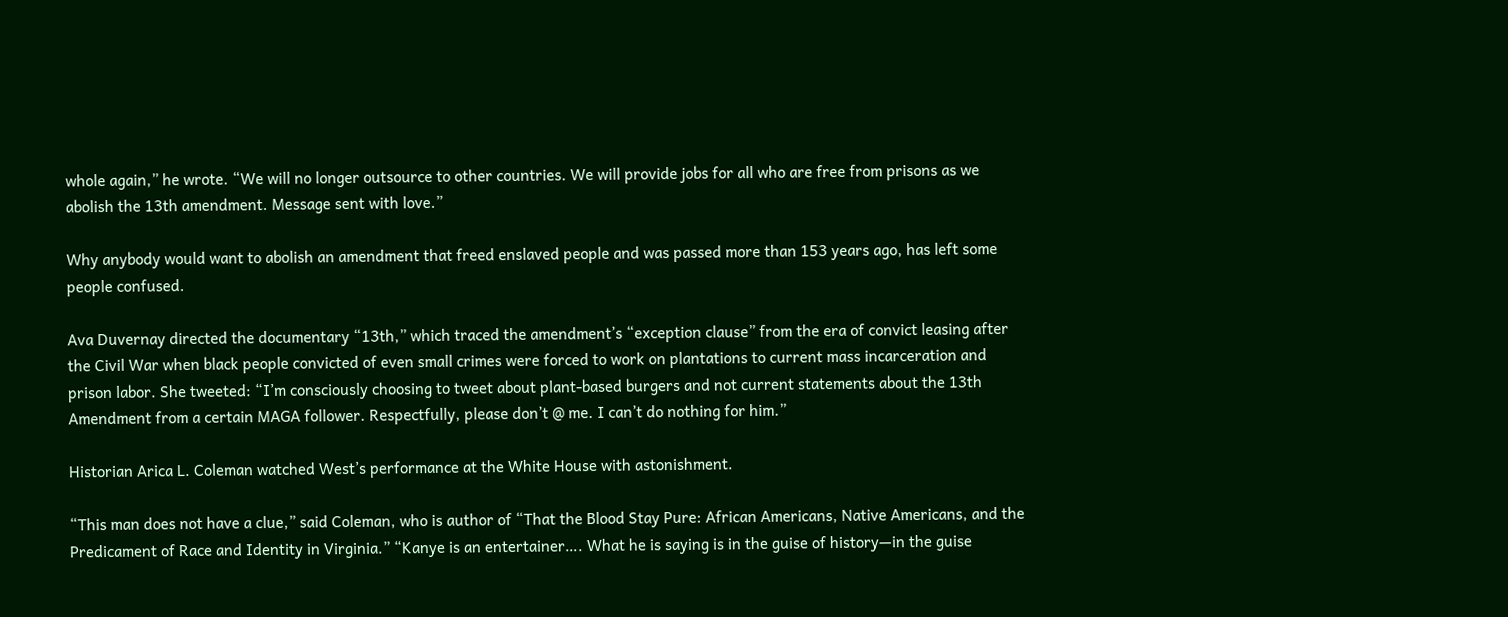whole again,” he wrote. “We will no longer outsource to other countries. We will provide jobs for all who are free from prisons as we abolish the 13th amendment. Message sent with love.”

Why anybody would want to abolish an amendment that freed enslaved people and was passed more than 153 years ago, has left some people confused.

Ava Duvernay directed the documentary “13th,” which traced the amendment’s “exception clause” from the era of convict leasing after the Civil War when black people convicted of even small crimes were forced to work on plantations to current mass incarceration and prison labor. She tweeted: “I’m consciously choosing to tweet about plant-based burgers and not current statements about the 13th Amendment from a certain MAGA follower. Respectfully, please don’t @ me. I can’t do nothing for him.”

Historian Arica L. Coleman watched West’s performance at the White House with astonishment.

“This man does not have a clue,” said Coleman, who is author of “That the Blood Stay Pure: African Americans, Native Americans, and the Predicament of Race and Identity in Virginia.” “Kanye is an entertainer…. What he is saying is in the guise of history—in the guise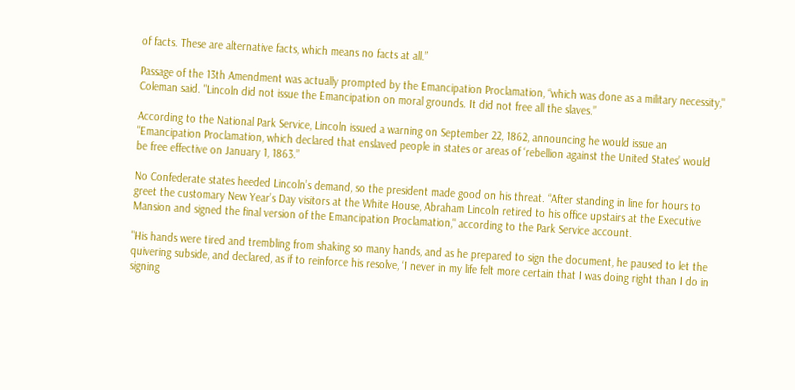of facts. These are alternative facts, which means no facts at all.”

Passage of the 13th Amendment was actually prompted by the Emancipation Proclamation, “which was done as a military necessity," Coleman said. "Lincoln did not issue the Emancipation on moral grounds. It did not free all the slaves.”

According to the National Park Service, Lincoln issued a warning on September 22, 1862, announcing he would issue an "Emancipation Proclamation, which declared that enslaved people in states or areas of ‘rebellion against the United States’ would be free effective on January 1, 1863.”

No Confederate states heeded Lincoln’s demand, so the president made good on his threat. “After standing in line for hours to greet the customary New Year’s Day visitors at the White House, Abraham Lincoln retired to his office upstairs at the Executive Mansion and signed the final version of the Emancipation Proclamation," according to the Park Service account.

"His hands were tired and trembling from shaking so many hands, and as he prepared to sign the document, he paused to let the quivering subside, and declared, as if to reinforce his resolve, ‘I never in my life felt more certain that I was doing right than I do in signing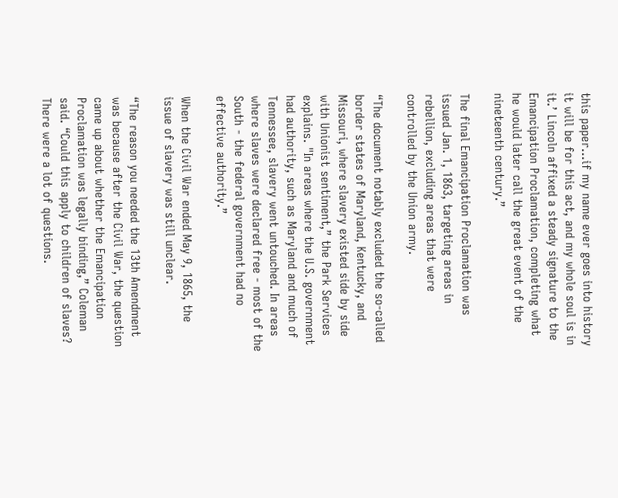this paper...if my name ever goes into history it will be for this act, and my whole soul is in it.’ Lincoln affixed a steady signature to the Emancipation Proclamation, completing what he would later call the great event of the nineteenth century.”

The final Emancipation Proclamation was issued Jan. 1, 1863, targeting areas in rebellion, excluding areas that were controlled by the Union army.

“The document notably excluded the so-called border states of Maryland, Kentucky, and Missouri, where slavery existed side by side with Unionist sentiment,” the Park Services explains. "In areas where the U.S. government had authority, such as Maryland and much of Tennessee, slavery went untouched. In areas where slaves were declared free - most of the South - the federal government had no effective authority.”

When the Civil War ended May 9, 1865, the issue of slavery was still unclear.

“The reason you needed the 13th Amendment was because after the Civil War, the question came up about whether the Emancipation Proclamation was legally binding,” Coleman said. “Could this apply to children of slaves? There were a lot of questions.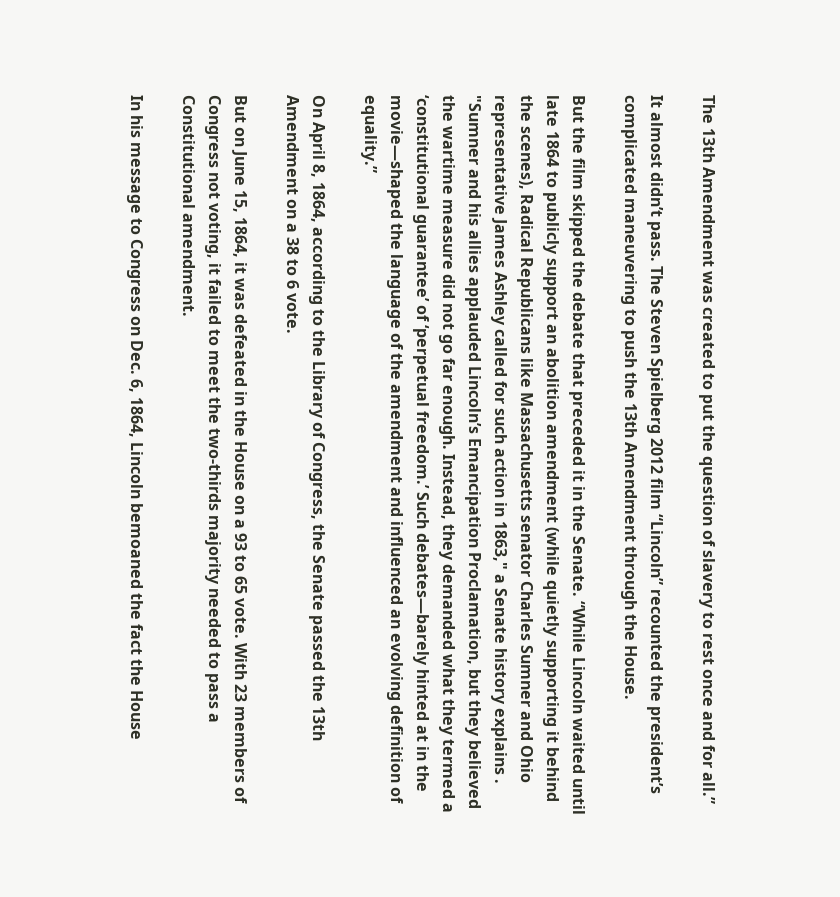The 13th Amendment was created to put the question of slavery to rest once and for all.”

It almost didn’t pass. The Steven Spielberg 2012 film “Lincoln” recounted the president’s complicated maneuvering to push the 13th Amendment through the House.

But the film skipped the debate that preceded it in the Senate. “While Lincoln waited until late 1864 to publicly support an abolition amendment (while quietly supporting it behind the scenes), Radical Republicans like Massachusetts senator Charles Sumner and Ohio representative James Ashley called for such action in 1863," a Senate history explains . "Sumner and his allies applauded Lincoln’s Emancipation Proclamation, but they believed the wartime measure did not go far enough. Instead, they demanded what they termed a ‘constitutional guarantee’ of ‘perpetual freedom.’ Such debates—barely hinted at in the movie—shaped the language of the amendment and influenced an evolving definition of equality.”

On April 8, 1864, according to the Library of Congress, the Senate passed the 13th Amendment on a 38 to 6 vote.

But on June 15, 1864, it was defeated in the House on a 93 to 65 vote. With 23 members of Congress not voting, it failed to meet the two-thirds majority needed to pass a Constitutional amendment.

In his message to Congress on Dec. 6, 1864, Lincoln bemoaned the fact the House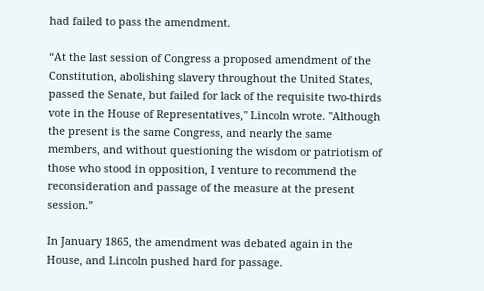had failed to pass the amendment.

“At the last session of Congress a proposed amendment of the Constitution, abolishing slavery throughout the United States, passed the Senate, but failed for lack of the requisite two-thirds vote in the House of Representatives," Lincoln wrote. "Although the present is the same Congress, and nearly the same members, and without questioning the wisdom or patriotism of those who stood in opposition, I venture to recommend the reconsideration and passage of the measure at the present session.”

In January 1865, the amendment was debated again in the House, and Lincoln pushed hard for passage.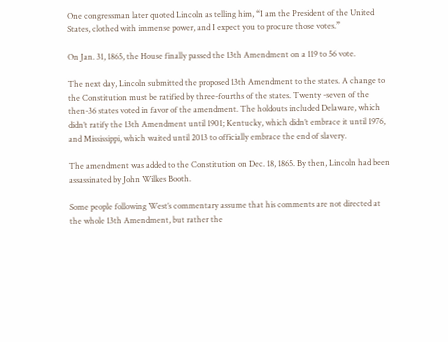One congressman later quoted Lincoln as telling him, “I am the President of the United States, clothed with immense power, and I expect you to procure those votes.”

On Jan. 31, 1865, the House finally passed the 13th Amendment on a 119 to 56 vote.

The next day, Lincoln submitted the proposed 13th Amendment to the states. A change to the Constitution must be ratified by three-fourths of the states. Twenty -seven of the then-36 states voted in favor of the amendment. The holdouts included Delaware, which didn’t ratify the 13th Amendment until 1901; Kentucky, which didn’t embrace it until 1976, and Mississippi, which waited until 2013 to officially embrace the end of slavery.

The amendment was added to the Constitution on Dec. 18, 1865. By then, Lincoln had been assassinated by John Wilkes Booth.

Some people following West’s commentary assume that his comments are not directed at the whole 13th Amendment, but rather the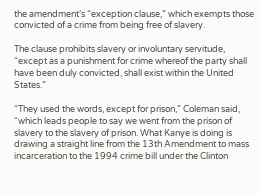the amendment’s “exception clause,” which exempts those convicted of a crime from being free of slavery.

The clause prohibits slavery or involuntary servitude, “except as a punishment for crime whereof the party shall have been duly convicted, shall exist within the United States.”

“They used the words, except for prison,” Coleman said, “which leads people to say we went from the prison of slavery to the slavery of prison. What Kanye is doing is drawing a straight line from the 13th Amendment to mass incarceration to the 1994 crime bill under the Clinton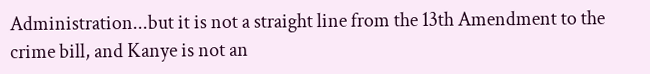Administration...but it is not a straight line from the 13th Amendment to the crime bill, and Kanye is not an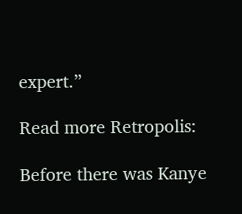expert.”

Read more Retropolis:

Before there was Kanye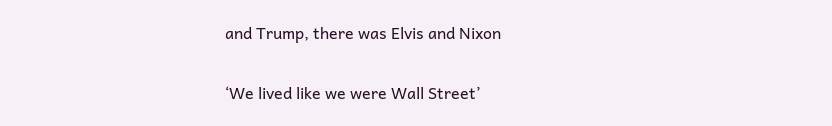and Trump, there was Elvis and Nixon

‘We lived like we were Wall Street’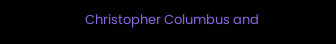Christopher Columbus and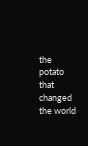the potato that changed the world